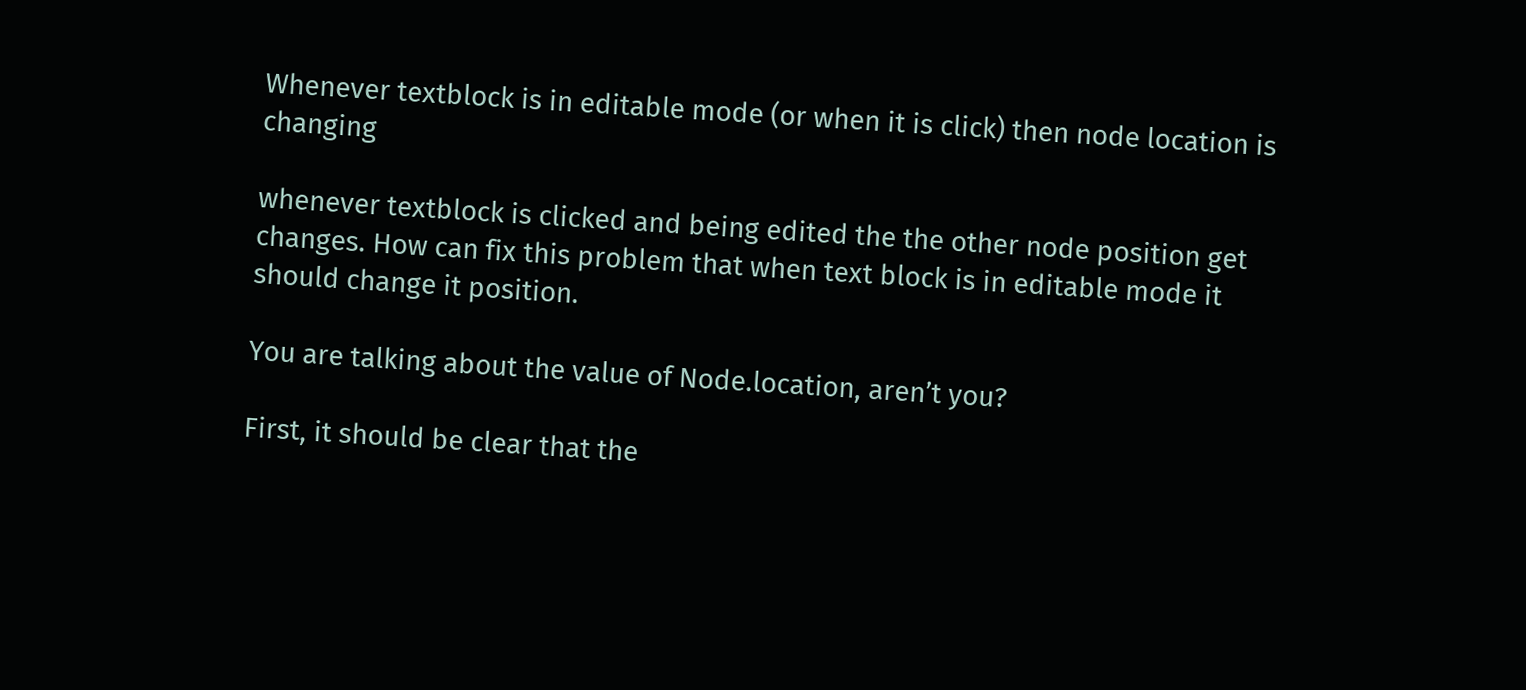Whenever textblock is in editable mode (or when it is click) then node location is changing

whenever textblock is clicked and being edited the the other node position get changes. How can fix this problem that when text block is in editable mode it should change it position.

You are talking about the value of Node.location, aren’t you?

First, it should be clear that the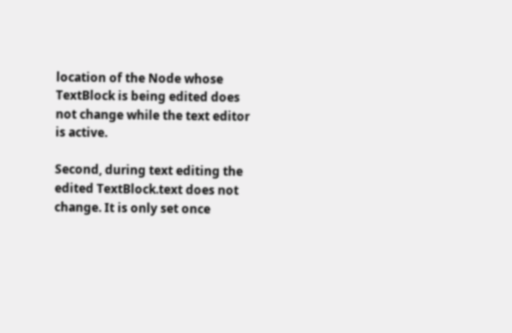location of the Node whose TextBlock is being edited does not change while the text editor is active.

Second, during text editing the edited TextBlock.text does not change. It is only set once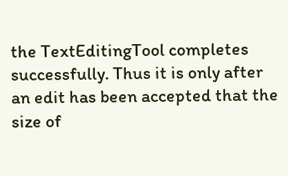the TextEditingTool completes successfully. Thus it is only after an edit has been accepted that the size of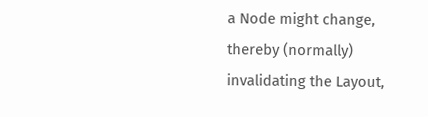a Node might change, thereby (normally) invalidating the Layout,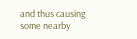and thus causing some nearby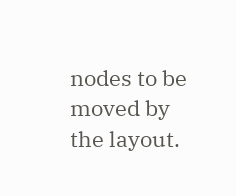nodes to be moved by the layout.